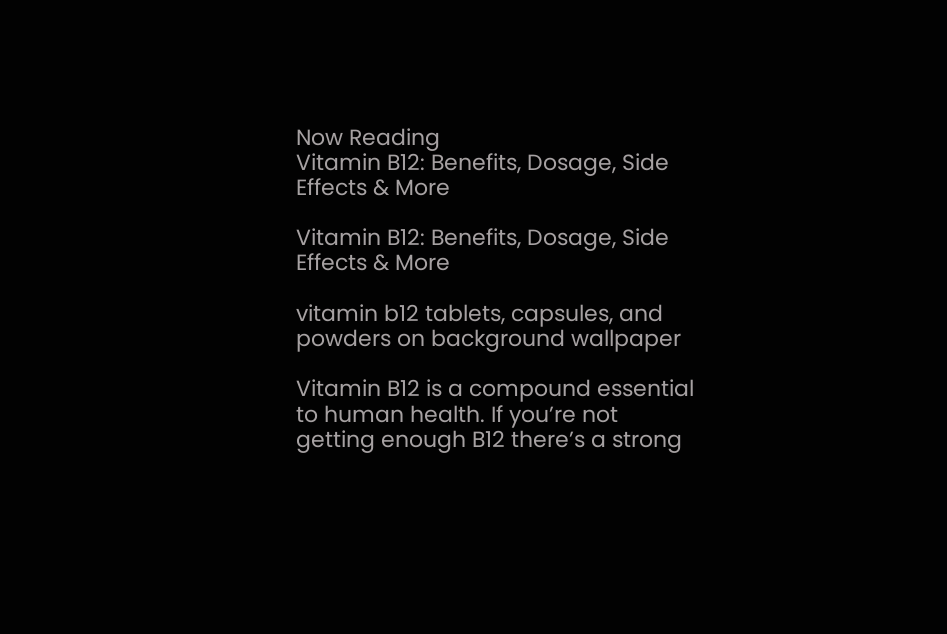Now Reading
Vitamin B12: Benefits, Dosage, Side Effects & More

Vitamin B12: Benefits, Dosage, Side Effects & More

vitamin b12 tablets, capsules, and powders on background wallpaper

Vitamin B12 is a compound essential to human health. If you’re not getting enough B12 there’s a strong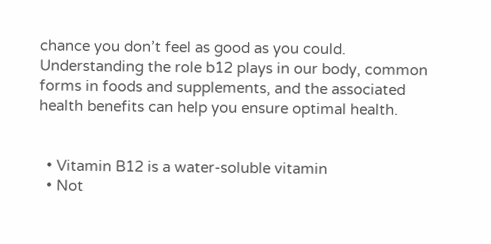chance you don’t feel as good as you could. Understanding the role b12 plays in our body, common forms in foods and supplements, and the associated health benefits can help you ensure optimal health.


  • Vitamin B12 is a water-soluble vitamin
  • Not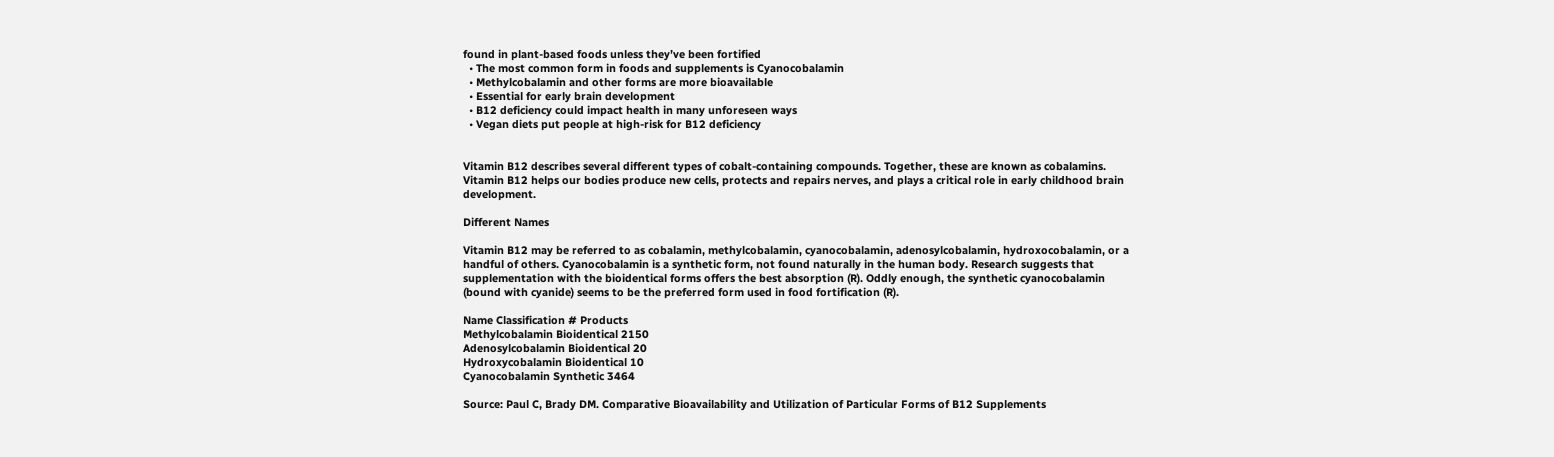found in plant-based foods unless they’ve been fortified
  • The most common form in foods and supplements is Cyanocobalamin
  • Methylcobalamin and other forms are more bioavailable
  • Essential for early brain development
  • B12 deficiency could impact health in many unforeseen ways
  • Vegan diets put people at high-risk for B12 deficiency


Vitamin B12 describes several different types of cobalt-containing compounds. Together, these are known as cobalamins. Vitamin B12 helps our bodies produce new cells, protects and repairs nerves, and plays a critical role in early childhood brain development.

Different Names

Vitamin B12 may be referred to as cobalamin, methylcobalamin, cyanocobalamin, adenosylcobalamin, hydroxocobalamin, or a handful of others. Cyanocobalamin is a synthetic form, not found naturally in the human body. Research suggests that supplementation with the bioidentical forms offers the best absorption (R). Oddly enough, the synthetic cyanocobalamin (bound with cyanide) seems to be the preferred form used in food fortification (R).

Name Classification # Products
Methylcobalamin Bioidentical 2150
Adenosylcobalamin Bioidentical 20
Hydroxycobalamin Bioidentical 10
Cyanocobalamin Synthetic 3464

Source: Paul C, Brady DM. Comparative Bioavailability and Utilization of Particular Forms of B12 Supplements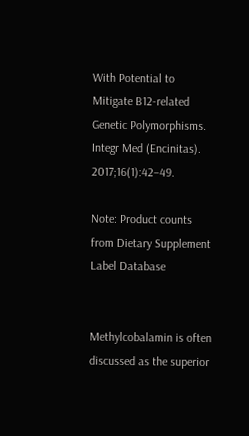With Potential to Mitigate B12-related Genetic Polymorphisms. Integr Med (Encinitas). 2017;16(1):42–49.

Note: Product counts from Dietary Supplement Label Database


Methylcobalamin is often discussed as the superior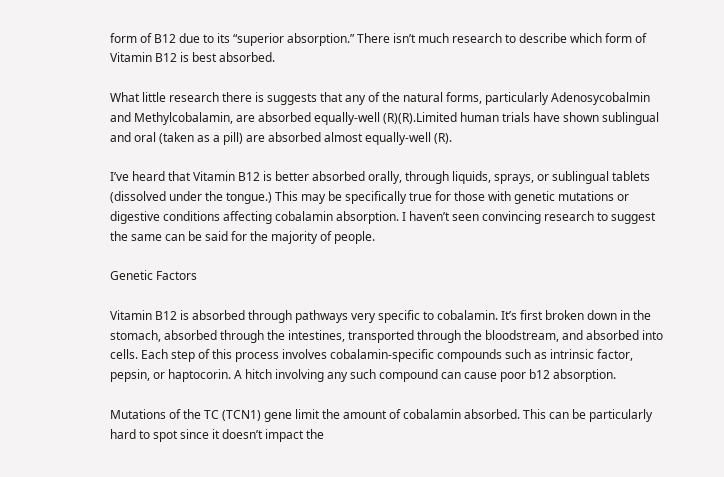form of B12 due to its “superior absorption.” There isn’t much research to describe which form of Vitamin B12 is best absorbed.

What little research there is suggests that any of the natural forms, particularly Adenosycobalmin and Methylcobalamin, are absorbed equally-well (R)(R).Limited human trials have shown sublingual and oral (taken as a pill) are absorbed almost equally-well (R).

I’ve heard that Vitamin B12 is better absorbed orally, through liquids, sprays, or sublingual tablets (dissolved under the tongue.) This may be specifically true for those with genetic mutations or digestive conditions affecting cobalamin absorption. I haven’t seen convincing research to suggest the same can be said for the majority of people.

Genetic Factors

Vitamin B12 is absorbed through pathways very specific to cobalamin. It’s first broken down in the stomach, absorbed through the intestines, transported through the bloodstream, and absorbed into cells. Each step of this process involves cobalamin-specific compounds such as intrinsic factor, pepsin, or haptocorin. A hitch involving any such compound can cause poor b12 absorption.

Mutations of the TC (TCN1) gene limit the amount of cobalamin absorbed. This can be particularly hard to spot since it doesn’t impact the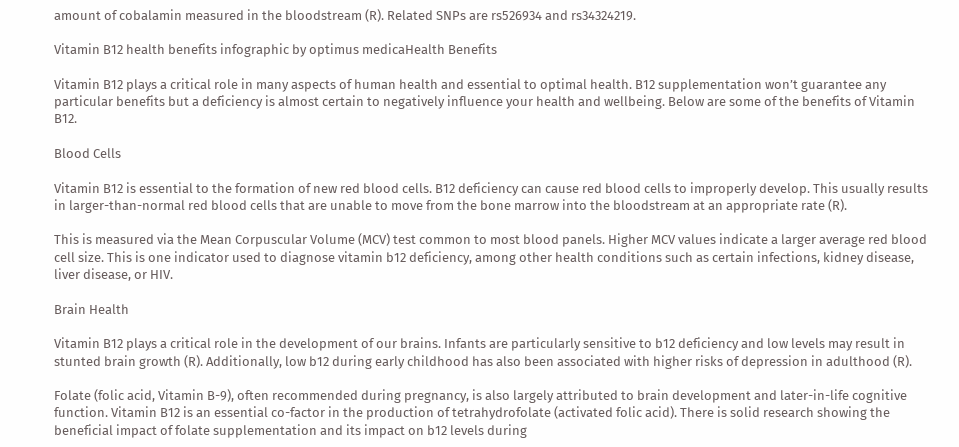amount of cobalamin measured in the bloodstream (R). Related SNPs are rs526934 and rs34324219.

Vitamin B12 health benefits infographic by optimus medicaHealth Benefits

Vitamin B12 plays a critical role in many aspects of human health and essential to optimal health. B12 supplementation won’t guarantee any particular benefits but a deficiency is almost certain to negatively influence your health and wellbeing. Below are some of the benefits of Vitamin B12.

Blood Cells

Vitamin B12 is essential to the formation of new red blood cells. B12 deficiency can cause red blood cells to improperly develop. This usually results in larger-than-normal red blood cells that are unable to move from the bone marrow into the bloodstream at an appropriate rate (R).

This is measured via the Mean Corpuscular Volume (MCV) test common to most blood panels. Higher MCV values indicate a larger average red blood cell size. This is one indicator used to diagnose vitamin b12 deficiency, among other health conditions such as certain infections, kidney disease, liver disease, or HIV.

Brain Health

Vitamin B12 plays a critical role in the development of our brains. Infants are particularly sensitive to b12 deficiency and low levels may result in stunted brain growth (R). Additionally, low b12 during early childhood has also been associated with higher risks of depression in adulthood (R).

Folate (folic acid, Vitamin B-9), often recommended during pregnancy, is also largely attributed to brain development and later-in-life cognitive function. Vitamin B12 is an essential co-factor in the production of tetrahydrofolate (activated folic acid). There is solid research showing the beneficial impact of folate supplementation and its impact on b12 levels during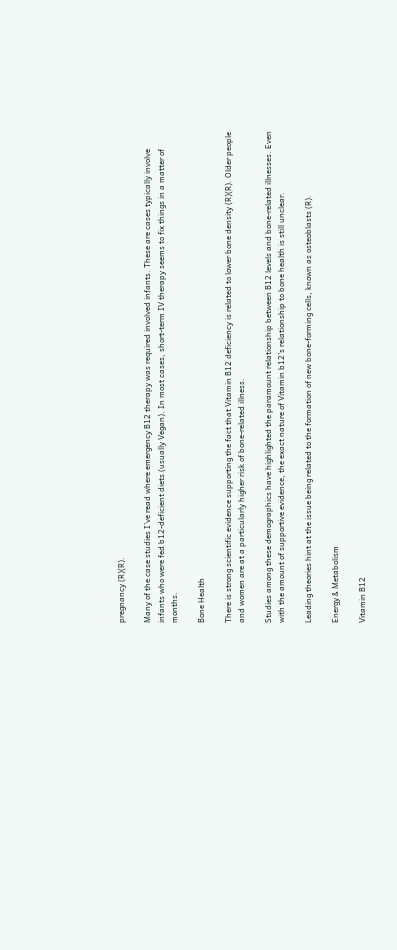pregnancy (R)(R).

Many of the case studies I’ve read where emergency B12 therapy was required involved infants. These are cases typically involve infants who were fed b12-deficient diets (usually Vegan). In most cases, short-term IV therapy seems to fix things in a matter of months.

Bone Health

There is strong scientific evidence supporting the fact that Vitamin B12 deficiency is related to lower bone density (R)(R). Older people and women are at a particularly higher risk of bone-related illness.

Studies among these demographics have highlighted the paramount relationship between B12 levels and bone-related illnesses. Even with the amount of supportive evidence, the exact nature of Vitamin b12’s relationship to bone health is still unclear.

Leading theories hint at the issue being related to the formation of new bone-forming cells, known as osteoblasts (R).

Energy & Metabolism

Vitamin B12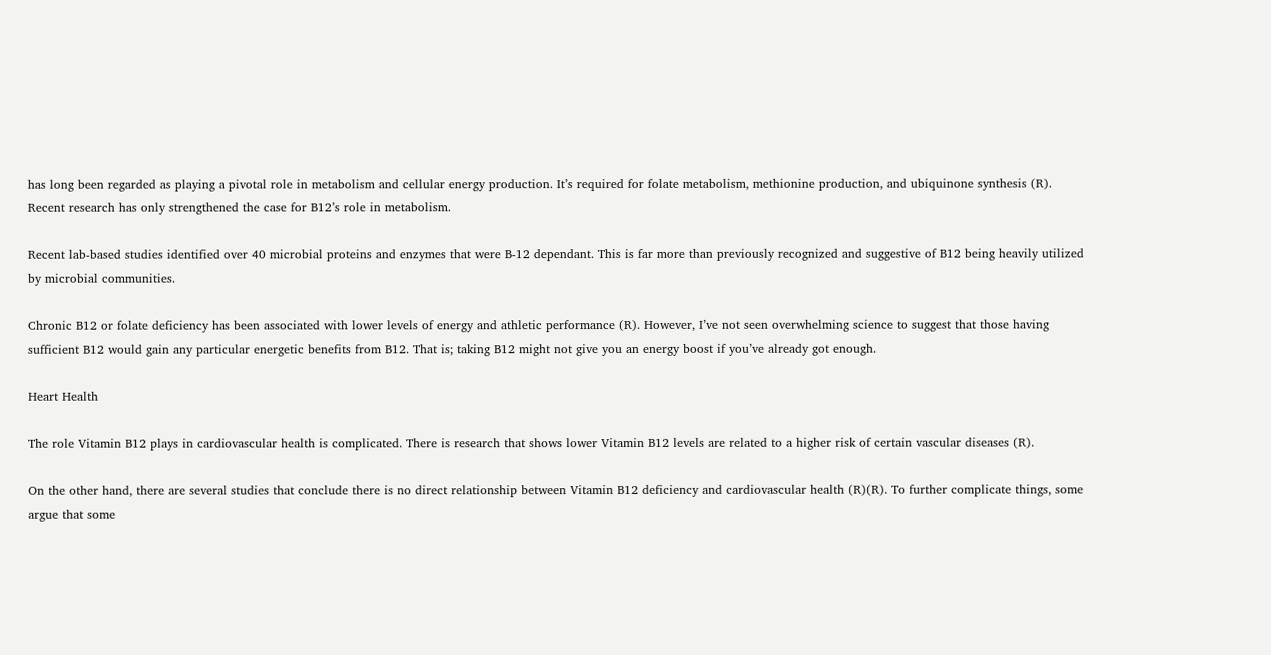has long been regarded as playing a pivotal role in metabolism and cellular energy production. It’s required for folate metabolism, methionine production, and ubiquinone synthesis (R). Recent research has only strengthened the case for B12’s role in metabolism.

Recent lab-based studies identified over 40 microbial proteins and enzymes that were B-12 dependant. This is far more than previously recognized and suggestive of B12 being heavily utilized by microbial communities.

Chronic B12 or folate deficiency has been associated with lower levels of energy and athletic performance (R). However, I’ve not seen overwhelming science to suggest that those having sufficient B12 would gain any particular energetic benefits from B12. That is; taking B12 might not give you an energy boost if you’ve already got enough.

Heart Health

The role Vitamin B12 plays in cardiovascular health is complicated. There is research that shows lower Vitamin B12 levels are related to a higher risk of certain vascular diseases (R).

On the other hand, there are several studies that conclude there is no direct relationship between Vitamin B12 deficiency and cardiovascular health (R)(R). To further complicate things, some argue that some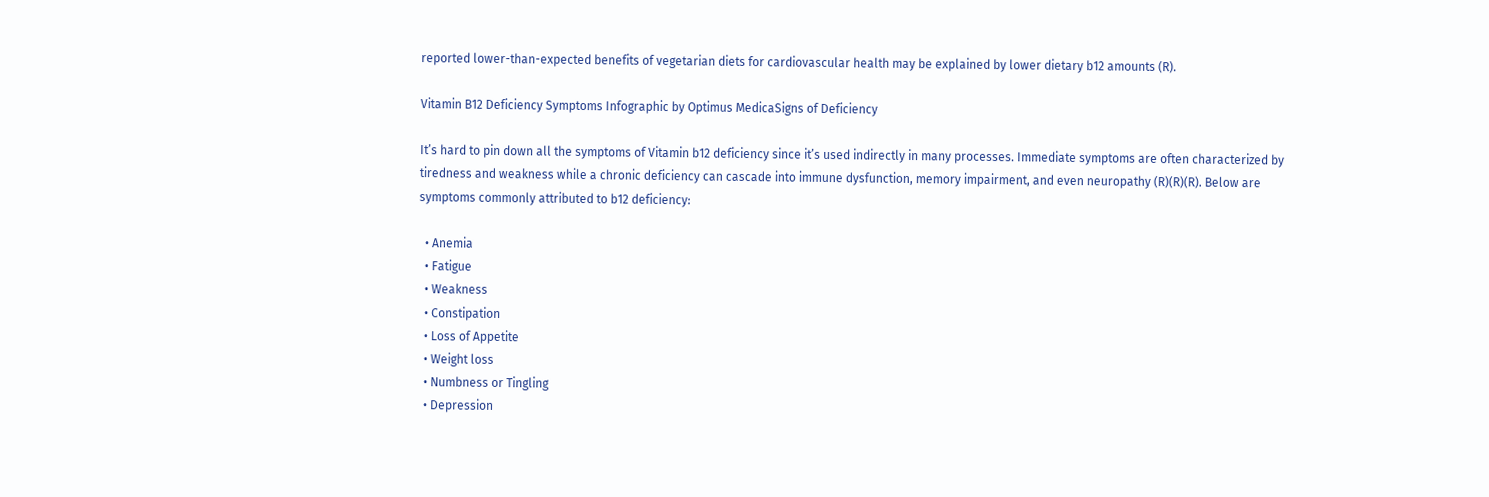reported lower-than-expected benefits of vegetarian diets for cardiovascular health may be explained by lower dietary b12 amounts (R).

Vitamin B12 Deficiency Symptoms Infographic by Optimus MedicaSigns of Deficiency

It’s hard to pin down all the symptoms of Vitamin b12 deficiency since it’s used indirectly in many processes. Immediate symptoms are often characterized by tiredness and weakness while a chronic deficiency can cascade into immune dysfunction, memory impairment, and even neuropathy (R)(R)(R). Below are symptoms commonly attributed to b12 deficiency:

  • Anemia
  • Fatigue
  • Weakness
  • Constipation
  • Loss of Appetite
  • Weight loss
  • Numbness or Tingling
  • Depression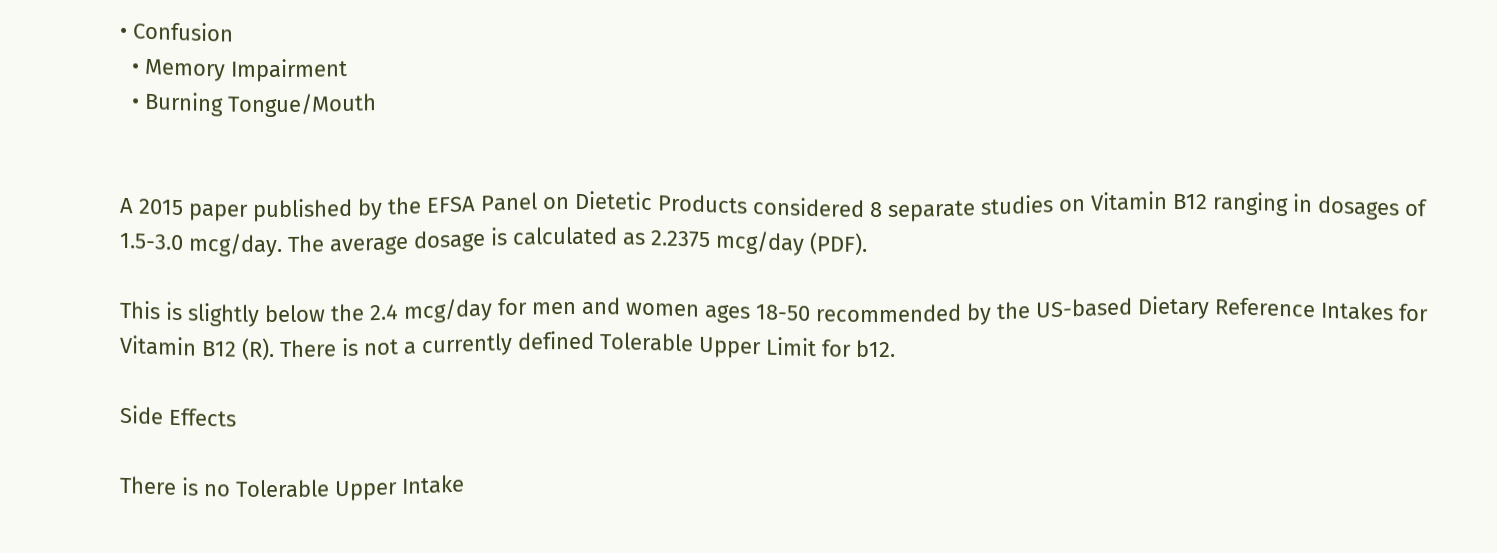• Confusion
  • Memory Impairment
  • Burning Tongue/Mouth


A 2015 paper published by the EFSA Panel on Dietetic Products considered 8 separate studies on Vitamin B12 ranging in dosages of 1.5-3.0 mcg/day. The average dosage is calculated as 2.2375 mcg/day (PDF).

This is slightly below the 2.4 mcg/day for men and women ages 18-50 recommended by the US-based Dietary Reference Intakes for Vitamin B12 (R). There is not a currently defined Tolerable Upper Limit for b12.

Side Effects

There is no Tolerable Upper Intake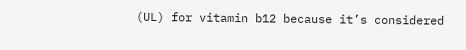(UL) for vitamin b12 because it’s considered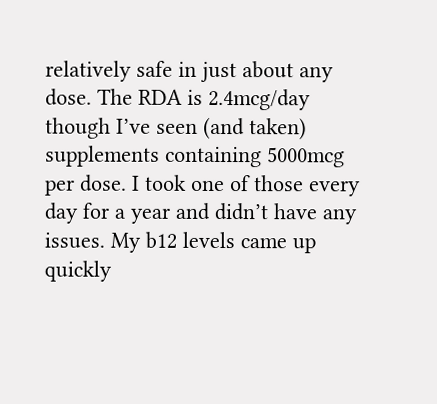relatively safe in just about any dose. The RDA is 2.4mcg/day though I’ve seen (and taken) supplements containing 5000mcg per dose. I took one of those every day for a year and didn’t have any issues. My b12 levels came up quickly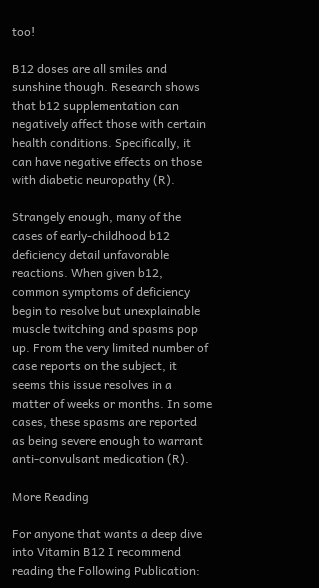too!

B12 doses are all smiles and sunshine though. Research shows that b12 supplementation can negatively affect those with certain health conditions. Specifically, it can have negative effects on those with diabetic neuropathy (R).

Strangely enough, many of the cases of early-childhood b12 deficiency detail unfavorable reactions. When given b12, common symptoms of deficiency begin to resolve but unexplainable muscle twitching and spasms pop up. From the very limited number of case reports on the subject, it seems this issue resolves in a matter of weeks or months. In some cases, these spasms are reported as being severe enough to warrant anti-convulsant medication (R).

More Reading

For anyone that wants a deep dive into Vitamin B12 I recommend reading the Following Publication: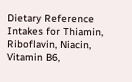Dietary Reference Intakes for Thiamin, Riboflavin, Niacin, Vitamin B6,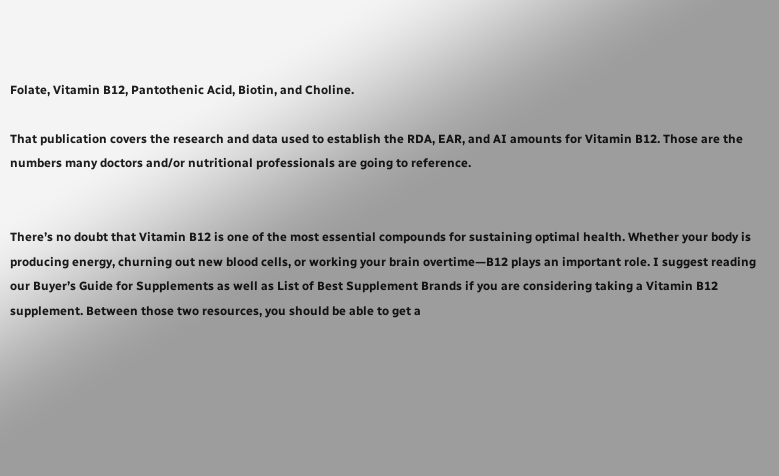Folate, Vitamin B12, Pantothenic Acid, Biotin, and Choline.

That publication covers the research and data used to establish the RDA, EAR, and AI amounts for Vitamin B12. Those are the numbers many doctors and/or nutritional professionals are going to reference.


There’s no doubt that Vitamin B12 is one of the most essential compounds for sustaining optimal health. Whether your body is producing energy, churning out new blood cells, or working your brain overtime—B12 plays an important role. I suggest reading our Buyer’s Guide for Supplements as well as List of Best Supplement Brands if you are considering taking a Vitamin B12 supplement. Between those two resources, you should be able to get a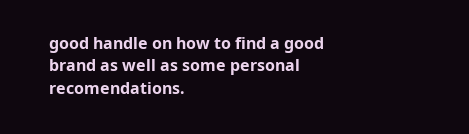good handle on how to find a good brand as well as some personal recomendations.